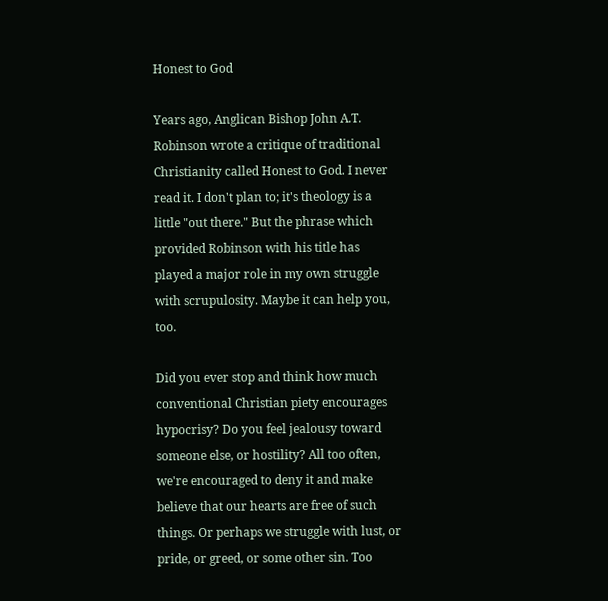Honest to God

Years ago, Anglican Bishop John A.T. Robinson wrote a critique of traditional Christianity called Honest to God. I never read it. I don't plan to; it's theology is a little "out there." But the phrase which provided Robinson with his title has played a major role in my own struggle with scrupulosity. Maybe it can help you, too.

Did you ever stop and think how much conventional Christian piety encourages hypocrisy? Do you feel jealousy toward someone else, or hostility? All too often, we're encouraged to deny it and make believe that our hearts are free of such things. Or perhaps we struggle with lust, or pride, or greed, or some other sin. Too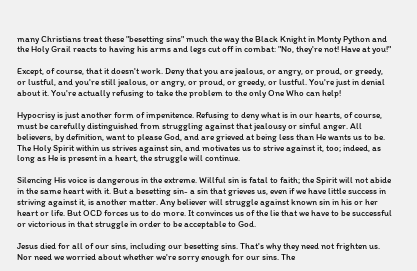many Christians treat these "besetting sins" much the way the Black Knight in Monty Python and the Holy Grail reacts to having his arms and legs cut off in combat: "No, they're not! Have at you!"

Except, of course, that it doesn't work. Deny that you are jealous, or angry, or proud, or greedy, or lustful, and you're still jealous, or angry, or proud, or greedy, or lustful. You're just in denial about it. You're actually refusing to take the problem to the only One Who can help!

Hypocrisy is just another form of impenitence. Refusing to deny what is in our hearts, of course, must be carefully distinguished from struggling against that jealousy or sinful anger. All believers, by definition, want to please God, and are grieved at being less than He wants us to be. The Holy Spirit within us strives against sin, and motivates us to strive against it, too; indeed, as long as He is present in a heart, the struggle will continue.

Silencing His voice is dangerous in the extreme. Willful sin is fatal to faith; the Spirit will not abide in the same heart with it. But a besetting sin- a sin that grieves us, even if we have little success in striving against it, is another matter. Any believer will struggle against known sin in his or her heart or life. But OCD forces us to do more. It convinces us of the lie that we have to be successful or victorious in that struggle in order to be acceptable to God.

Jesus died for all of our sins, including our besetting sins. That's why they need not frighten us. Nor need we worried about whether we're sorry enough for our sins. The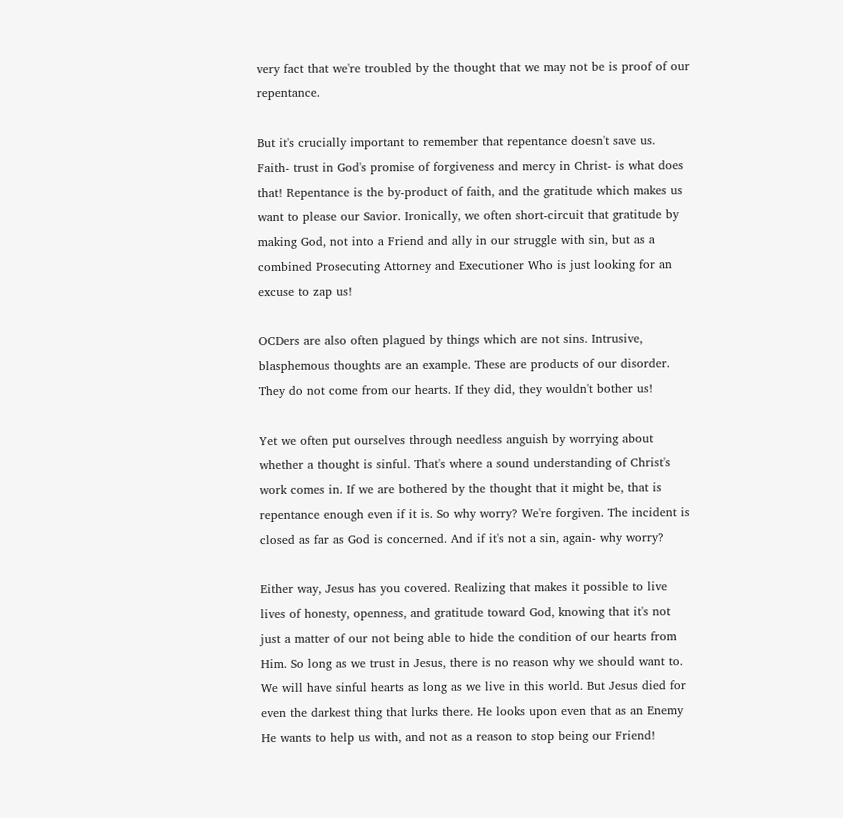very fact that we're troubled by the thought that we may not be is proof of our repentance.

But it's crucially important to remember that repentance doesn't save us. Faith- trust in God's promise of forgiveness and mercy in Christ- is what does that! Repentance is the by-product of faith, and the gratitude which makes us want to please our Savior. Ironically, we often short-circuit that gratitude by making God, not into a Friend and ally in our struggle with sin, but as a combined Prosecuting Attorney and Executioner Who is just looking for an excuse to zap us!

OCDers are also often plagued by things which are not sins. Intrusive, blasphemous thoughts are an example. These are products of our disorder. They do not come from our hearts. If they did, they wouldn't bother us!

Yet we often put ourselves through needless anguish by worrying about whether a thought is sinful. That's where a sound understanding of Christ's work comes in. If we are bothered by the thought that it might be, that is repentance enough even if it is. So why worry? We're forgiven. The incident is closed as far as God is concerned. And if it's not a sin, again- why worry?

Either way, Jesus has you covered. Realizing that makes it possible to live lives of honesty, openness, and gratitude toward God, knowing that it's not just a matter of our not being able to hide the condition of our hearts from Him. So long as we trust in Jesus, there is no reason why we should want to. We will have sinful hearts as long as we live in this world. But Jesus died for even the darkest thing that lurks there. He looks upon even that as an Enemy He wants to help us with, and not as a reason to stop being our Friend!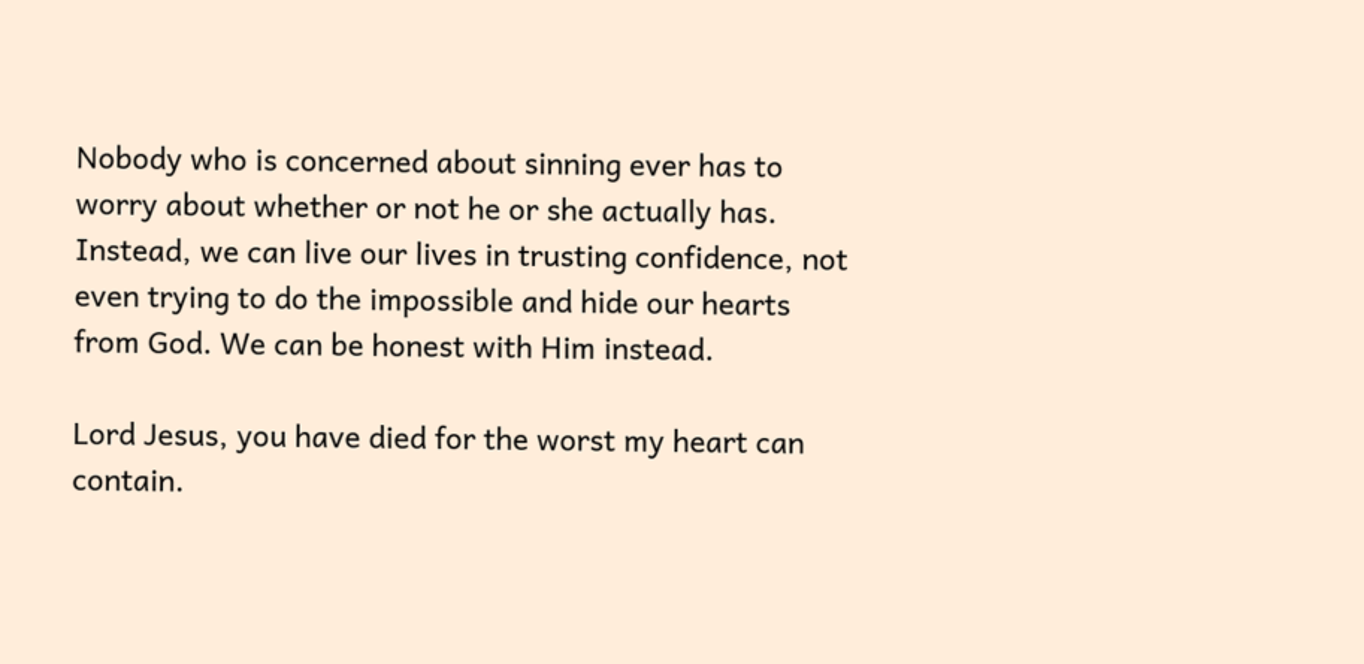Nobody who is concerned about sinning ever has to worry about whether or not he or she actually has. Instead, we can live our lives in trusting confidence, not even trying to do the impossible and hide our hearts from God. We can be honest with Him instead.

Lord Jesus, you have died for the worst my heart can contain.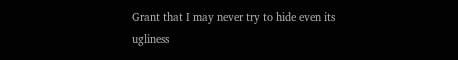Grant that I may never try to hide even its ugliness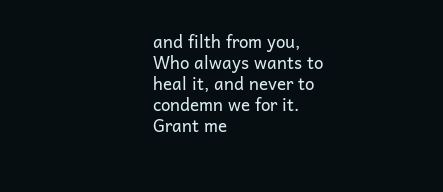and filth from you, Who always wants to heal it, and never to condemn we for it. Grant me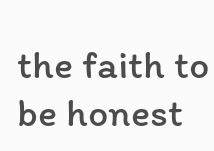the faith to be honest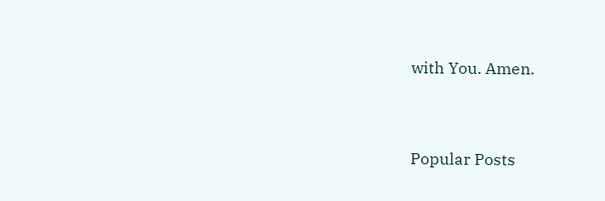with You. Amen.


Popular Posts